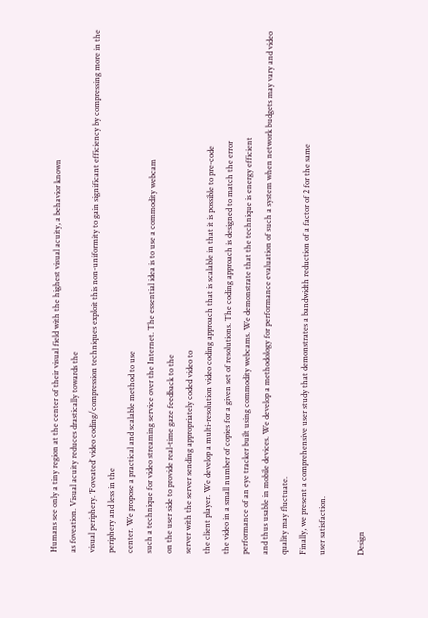Humans see only a tiny region at the center of their visual field with the highest visual acuity, a behavior known
as foveation. Visual acuity reduces drastically towards the
visual periphery. ‘Foveated’ video coding/compression techniques exploit this non-uniformity to gain significant efficiency by compressing more in the periphery and less in the
center. We propose a practical and scalable method to use
such a technique for video streaming service over the Internet. The essential idea is to use a commodity webcam
on the user side to provide real-time gaze feedback to the
server with the server sending appropriately coded video to
the client player. We develop a multi-resolution video coding approach that is scalable in that it is possible to pre-code
the video in a small number of copies for a given set of resolutions. The coding approach is designed to match the error
performance of an eye tracker built using commodity webcams. We demonstrate that the technique is energy efficient
and thus usable in mobile devices. We develop a methodology for performance evaluation of such a system when network budgets may vary and video quality may fluctuate.
Finally, we present a comprehensive user study that demonstrates a bandwidth reduction of a factor of 2 for the same
user satisfaction.

Design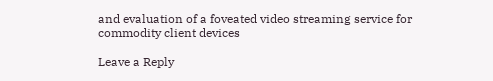and evaluation of a foveated video streaming service for commodity client devices

Leave a Reply